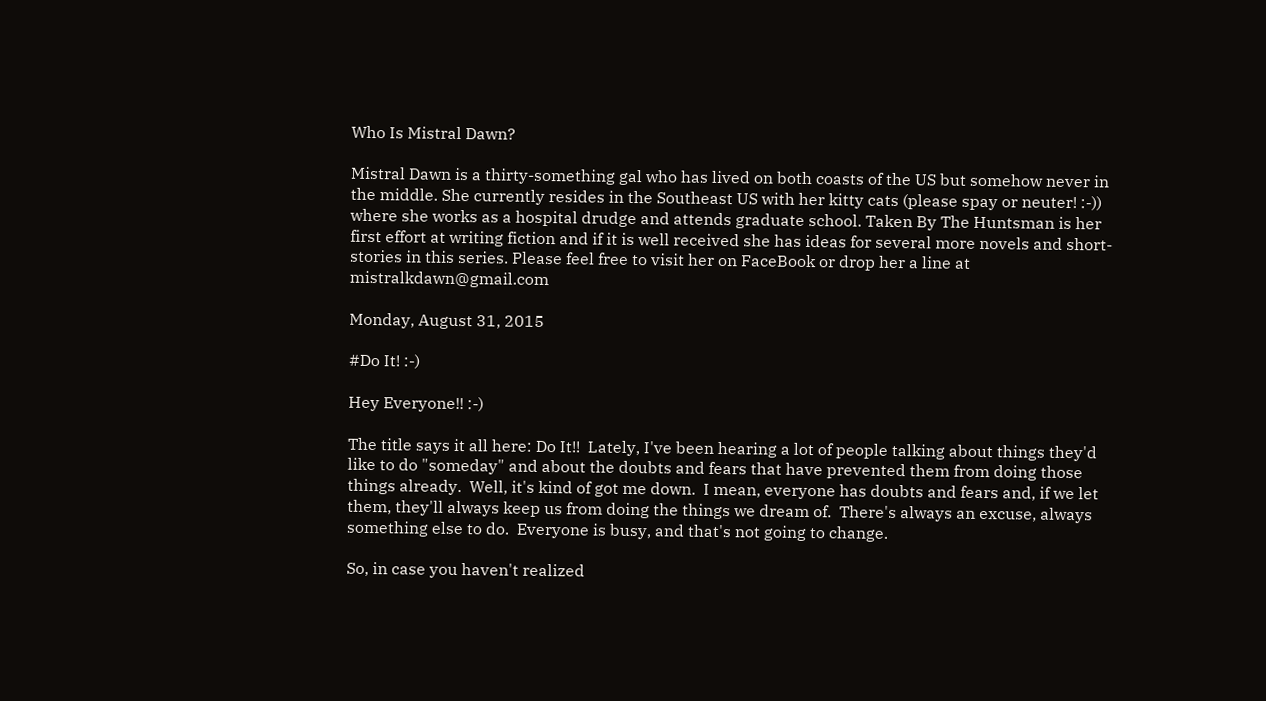Who Is Mistral Dawn?

Mistral Dawn is a thirty-something gal who has lived on both coasts of the US but somehow never in the middle. She currently resides in the Southeast US with her kitty cats (please spay or neuter! :-)) where she works as a hospital drudge and attends graduate school. Taken By The Huntsman is her first effort at writing fiction and if it is well received she has ideas for several more novels and short-stories in this series. Please feel free to visit her on FaceBook or drop her a line at mistralkdawn@gmail.com

Monday, August 31, 2015

#Do It! :-)

Hey Everyone!! :-)

The title says it all here: Do It!!  Lately, I've been hearing a lot of people talking about things they'd like to do "someday" and about the doubts and fears that have prevented them from doing those things already.  Well, it's kind of got me down.  I mean, everyone has doubts and fears and, if we let them, they'll always keep us from doing the things we dream of.  There's always an excuse, always something else to do.  Everyone is busy, and that's not going to change.

So, in case you haven't realized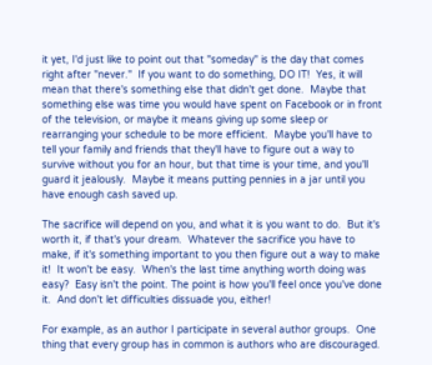it yet, I'd just like to point out that "someday" is the day that comes right after "never."  If you want to do something, DO IT!  Yes, it will mean that there's something else that didn't get done.  Maybe that something else was time you would have spent on Facebook or in front of the television, or maybe it means giving up some sleep or rearranging your schedule to be more efficient.  Maybe you'll have to tell your family and friends that they'll have to figure out a way to survive without you for an hour, but that time is your time, and you'll guard it jealously.  Maybe it means putting pennies in a jar until you have enough cash saved up.

The sacrifice will depend on you, and what it is you want to do.  But it's worth it, if that's your dream.  Whatever the sacrifice you have to make, if it's something important to you then figure out a way to make it!  It won't be easy.  When's the last time anything worth doing was easy?  Easy isn't the point. The point is how you'll feel once you've done it.  And don't let difficulties dissuade you, either!

For example, as an author I participate in several author groups.  One thing that every group has in common is authors who are discouraged.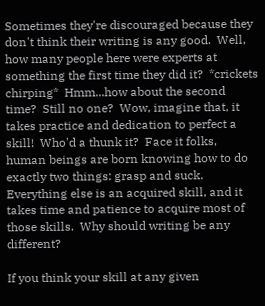Sometimes they're discouraged because they don't think their writing is any good.  Well, how many people here were experts at something the first time they did it?  *crickets chirping*  Hmm...how about the second time?  Still no one?  Wow, imagine that, it takes practice and dedication to perfect a skill!  Who'd a thunk it?  Face it folks, human beings are born knowing how to do exactly two things: grasp and suck.  Everything else is an acquired skill, and it takes time and patience to acquire most of those skills.  Why should writing be any different?

If you think your skill at any given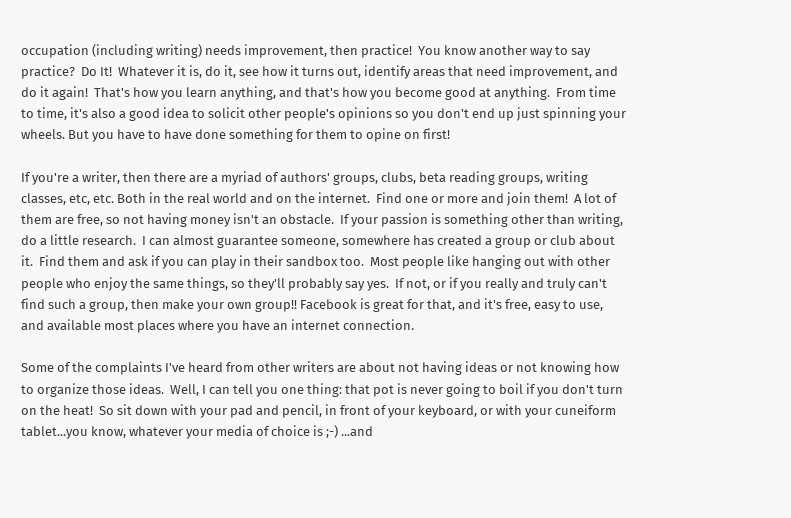occupation (including writing) needs improvement, then practice!  You know another way to say practice?  Do It!  Whatever it is, do it, see how it turns out, identify areas that need improvement, and do it again!  That's how you learn anything, and that's how you become good at anything.  From time to time, it's also a good idea to solicit other people's opinions so you don't end up just spinning your wheels. But you have to have done something for them to opine on first!

If you're a writer, then there are a myriad of authors' groups, clubs, beta reading groups, writing classes, etc, etc. Both in the real world and on the internet.  Find one or more and join them!  A lot of them are free, so not having money isn't an obstacle.  If your passion is something other than writing, do a little research.  I can almost guarantee someone, somewhere has created a group or club about it.  Find them and ask if you can play in their sandbox too.  Most people like hanging out with other people who enjoy the same things, so they'll probably say yes.  If not, or if you really and truly can't find such a group, then make your own group!! Facebook is great for that, and it's free, easy to use, and available most places where you have an internet connection.

Some of the complaints I've heard from other writers are about not having ideas or not knowing how to organize those ideas.  Well, I can tell you one thing: that pot is never going to boil if you don't turn on the heat!  So sit down with your pad and pencil, in front of your keyboard, or with your cuneiform tablet...you know, whatever your media of choice is ;-) ...and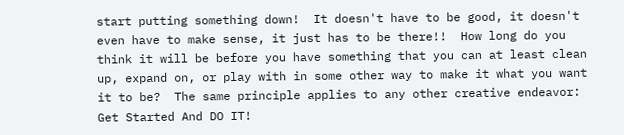start putting something down!  It doesn't have to be good, it doesn't even have to make sense, it just has to be there!!  How long do you think it will be before you have something that you can at least clean up, expand on, or play with in some other way to make it what you want it to be?  The same principle applies to any other creative endeavor: Get Started And DO IT!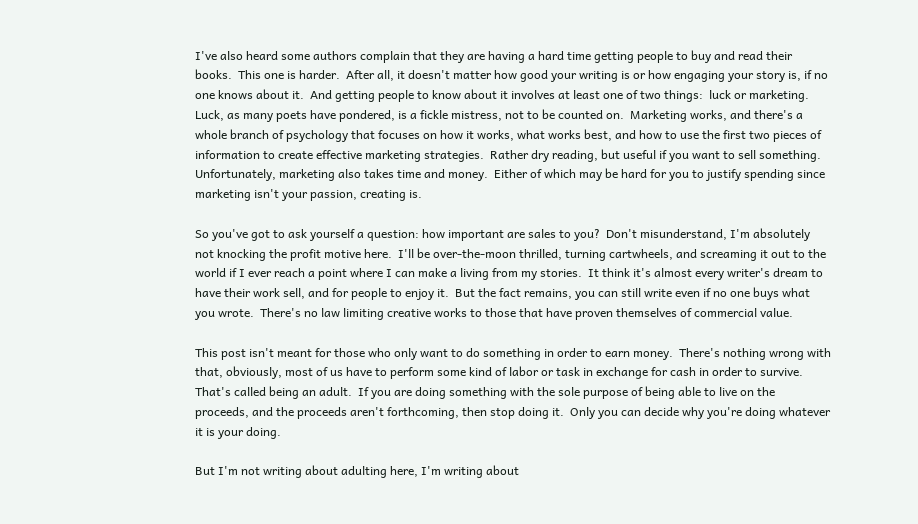I've also heard some authors complain that they are having a hard time getting people to buy and read their books.  This one is harder.  After all, it doesn't matter how good your writing is or how engaging your story is, if no one knows about it.  And getting people to know about it involves at least one of two things:  luck or marketing.  Luck, as many poets have pondered, is a fickle mistress, not to be counted on.  Marketing works, and there's a whole branch of psychology that focuses on how it works, what works best, and how to use the first two pieces of information to create effective marketing strategies.  Rather dry reading, but useful if you want to sell something.  Unfortunately, marketing also takes time and money.  Either of which may be hard for you to justify spending since marketing isn't your passion, creating is.

So you've got to ask yourself a question: how important are sales to you?  Don't misunderstand, I'm absolutely not knocking the profit motive here.  I'll be over-the-moon thrilled, turning cartwheels, and screaming it out to the world if I ever reach a point where I can make a living from my stories.  It think it's almost every writer's dream to have their work sell, and for people to enjoy it.  But the fact remains, you can still write even if no one buys what you wrote.  There's no law limiting creative works to those that have proven themselves of commercial value.

This post isn't meant for those who only want to do something in order to earn money.  There's nothing wrong with that, obviously, most of us have to perform some kind of labor or task in exchange for cash in order to survive.  That's called being an adult.  If you are doing something with the sole purpose of being able to live on the proceeds, and the proceeds aren't forthcoming, then stop doing it.  Only you can decide why you're doing whatever it is your doing.

But I'm not writing about adulting here, I'm writing about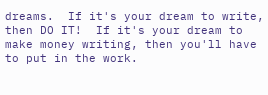dreams.  If it's your dream to write, then DO IT!  If it's your dream to make money writing, then you'll have to put in the work.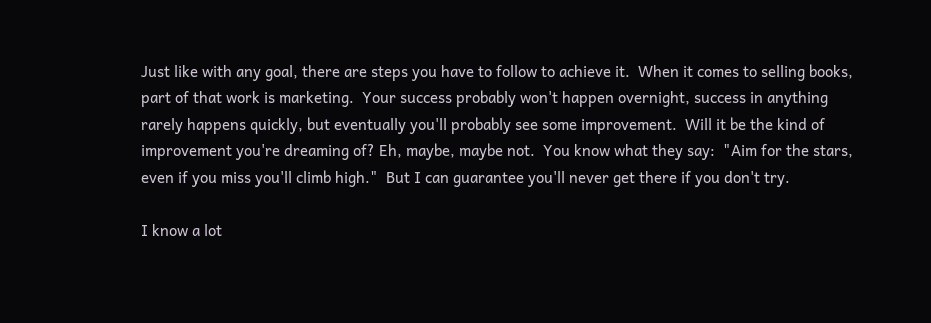Just like with any goal, there are steps you have to follow to achieve it.  When it comes to selling books, part of that work is marketing.  Your success probably won't happen overnight, success in anything rarely happens quickly, but eventually you'll probably see some improvement.  Will it be the kind of improvement you're dreaming of? Eh, maybe, maybe not.  You know what they say:  "Aim for the stars, even if you miss you'll climb high."  But I can guarantee you'll never get there if you don't try.

I know a lot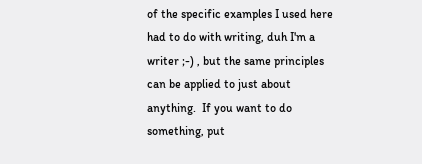of the specific examples I used here had to do with writing, duh I'm a writer ;-) , but the same principles can be applied to just about anything.  If you want to do something, put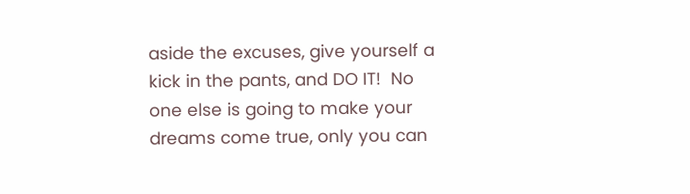aside the excuses, give yourself a kick in the pants, and DO IT!  No one else is going to make your dreams come true, only you can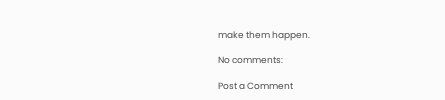make them happen.

No comments:

Post a Comment